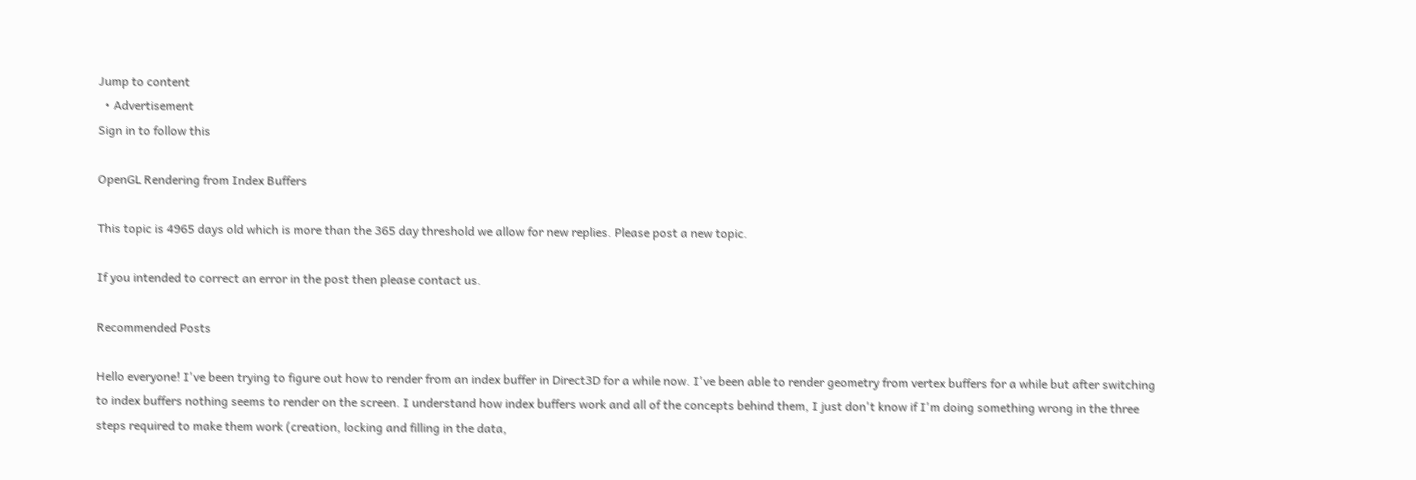Jump to content
  • Advertisement
Sign in to follow this

OpenGL Rendering from Index Buffers

This topic is 4965 days old which is more than the 365 day threshold we allow for new replies. Please post a new topic.

If you intended to correct an error in the post then please contact us.

Recommended Posts

Hello everyone! I've been trying to figure out how to render from an index buffer in Direct3D for a while now. I've been able to render geometry from vertex buffers for a while but after switching to index buffers nothing seems to render on the screen. I understand how index buffers work and all of the concepts behind them, I just don't know if I'm doing something wrong in the three steps required to make them work (creation, locking and filling in the data,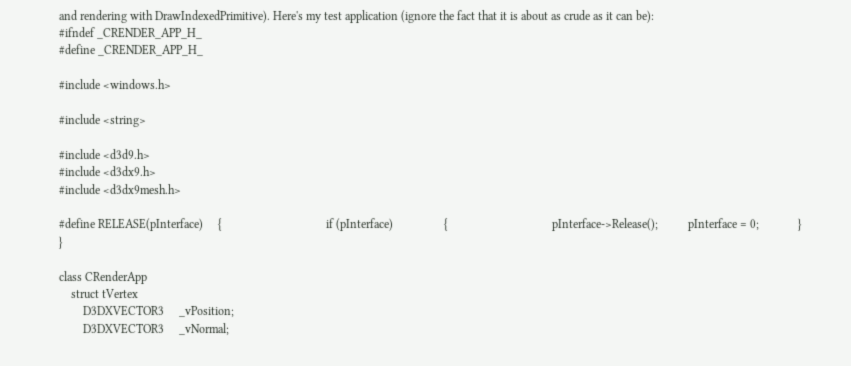and rendering with DrawIndexedPrimitive). Here's my test application (ignore the fact that it is about as crude as it can be):
#ifndef _CRENDER_APP_H_
#define _CRENDER_APP_H_

#include <windows.h>

#include <string>

#include <d3d9.h>
#include <d3dx9.h>
#include <d3dx9mesh.h>

#define RELEASE(pInterface)     {                                   if (pInterface)                 {                                   pInterface->Release();          pInterface = 0;             }                           }

class CRenderApp
    struct tVertex
        D3DXVECTOR3     _vPosition;
        D3DXVECTOR3     _vNormal;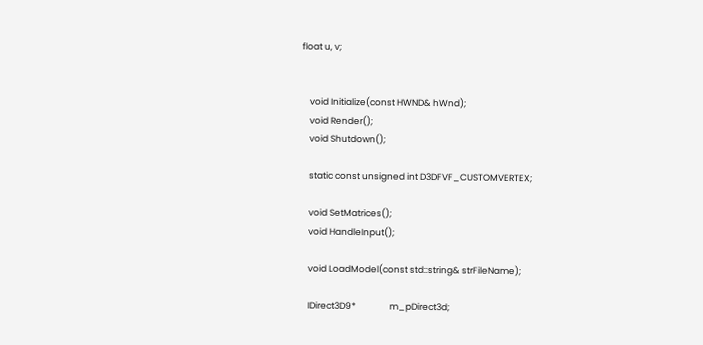float u, v;


    void Initialize(const HWND& hWnd);
    void Render();
    void Shutdown();

    static const unsigned int D3DFVF_CUSTOMVERTEX;

    void SetMatrices();
    void HandleInput();

    void LoadModel(const std::string& strFileName);

    IDirect3D9*                 m_pDirect3d;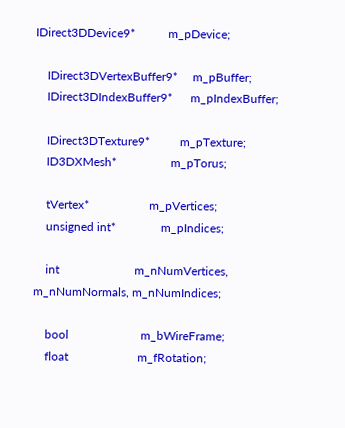IDirect3DDevice9*           m_pDevice;

    IDirect3DVertexBuffer9*     m_pBuffer;
    IDirect3DIndexBuffer9*      m_pIndexBuffer;

    IDirect3DTexture9*          m_pTexture;
    ID3DXMesh*                  m_pTorus;

    tVertex*                    m_pVertices;
    unsigned int*               m_pIndices;

    int                         m_nNumVertices, m_nNumNormals, m_nNumIndices;

    bool                        m_bWireFrame;
    float                       m_fRotation;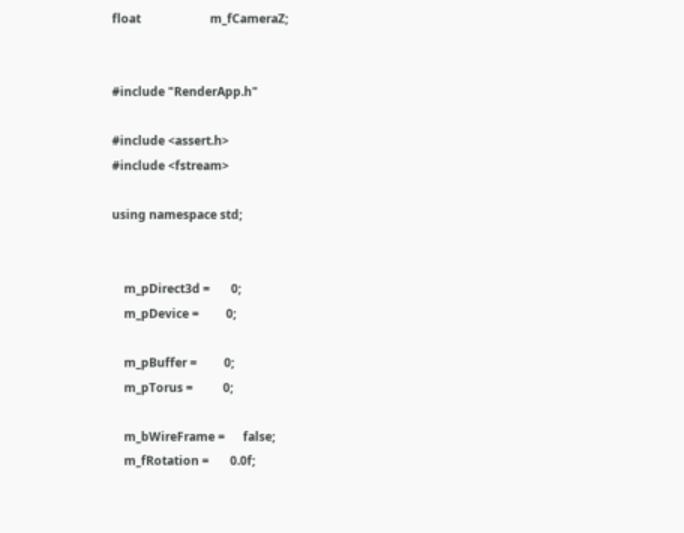float                       m_fCameraZ;


#include "RenderApp.h"

#include <assert.h>
#include <fstream>

using namespace std;


    m_pDirect3d =       0;
    m_pDevice =         0;

    m_pBuffer =         0;
    m_pTorus =          0;

    m_bWireFrame =      false;
    m_fRotation =       0.0f;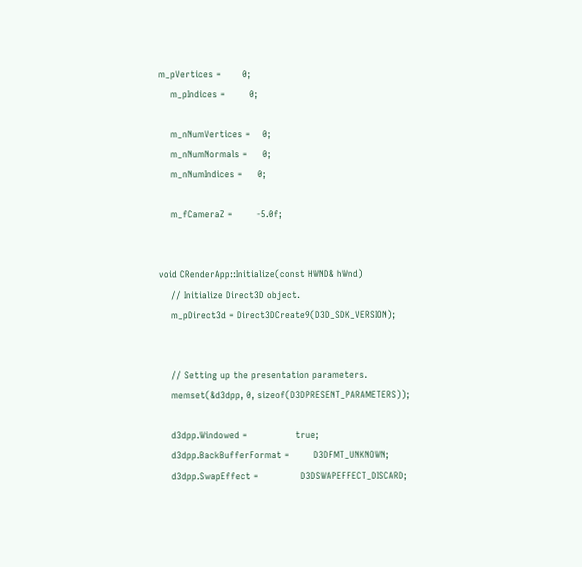m_pVertices =       0;
    m_pIndices =        0;

    m_nNumVertices =    0;
    m_nNumNormals =     0;
    m_nNumIndices =     0;

    m_fCameraZ =        -5.0f;


void CRenderApp::Initialize(const HWND& hWnd)
    // Initialize Direct3D object.
    m_pDirect3d = Direct3DCreate9(D3D_SDK_VERSION);


    // Setting up the presentation parameters.
    memset(&d3dpp, 0, sizeof(D3DPRESENT_PARAMETERS));

    d3dpp.Windowed =                true;
    d3dpp.BackBufferFormat =        D3DFMT_UNKNOWN;
    d3dpp.SwapEffect =              D3DSWAPEFFECT_DISCARD;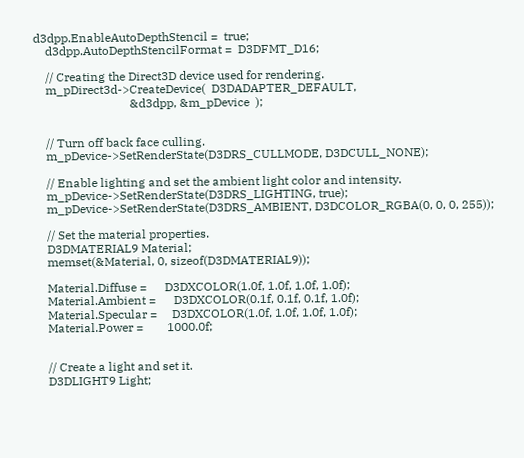d3dpp.EnableAutoDepthStencil =  true;
    d3dpp.AutoDepthStencilFormat =  D3DFMT_D16;

    // Creating the Direct3D device used for rendering.
    m_pDirect3d->CreateDevice(  D3DADAPTER_DEFAULT,
                                &d3dpp, &m_pDevice  );


    // Turn off back face culling.
    m_pDevice->SetRenderState(D3DRS_CULLMODE, D3DCULL_NONE);

    // Enable lighting and set the ambient light color and intensity.
    m_pDevice->SetRenderState(D3DRS_LIGHTING, true);
    m_pDevice->SetRenderState(D3DRS_AMBIENT, D3DCOLOR_RGBA(0, 0, 0, 255));

    // Set the material properties.
    D3DMATERIAL9 Material;
    memset(&Material, 0, sizeof(D3DMATERIAL9));

    Material.Diffuse =      D3DXCOLOR(1.0f, 1.0f, 1.0f, 1.0f);
    Material.Ambient =      D3DXCOLOR(0.1f, 0.1f, 0.1f, 1.0f);
    Material.Specular =     D3DXCOLOR(1.0f, 1.0f, 1.0f, 1.0f);
    Material.Power =        1000.0f;


    // Create a light and set it.
    D3DLIGHT9 Light;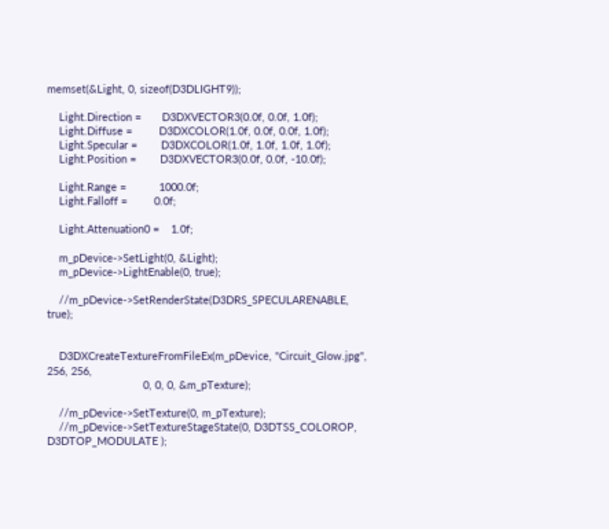memset(&Light, 0, sizeof(D3DLIGHT9));

    Light.Direction =       D3DXVECTOR3(0.0f, 0.0f, 1.0f);
    Light.Diffuse =         D3DXCOLOR(1.0f, 0.0f, 0.0f, 1.0f);
    Light.Specular =        D3DXCOLOR(1.0f, 1.0f, 1.0f, 1.0f);
    Light.Position =        D3DXVECTOR3(0.0f, 0.0f, -10.0f);

    Light.Range =           1000.0f;
    Light.Falloff =         0.0f;

    Light.Attenuation0 =    1.0f;

    m_pDevice->SetLight(0, &Light);
    m_pDevice->LightEnable(0, true);

    //m_pDevice->SetRenderState(D3DRS_SPECULARENABLE, true);


    D3DXCreateTextureFromFileEx(m_pDevice, "Circuit_Glow.jpg", 256, 256,
                                0, 0, 0, &m_pTexture);

    //m_pDevice->SetTexture(0, m_pTexture);
    //m_pDevice->SetTextureStageState(0, D3DTSS_COLOROP, D3DTOP_MODULATE );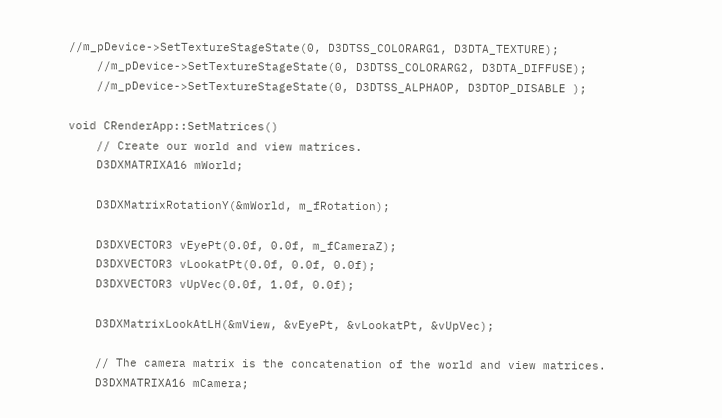//m_pDevice->SetTextureStageState(0, D3DTSS_COLORARG1, D3DTA_TEXTURE);
    //m_pDevice->SetTextureStageState(0, D3DTSS_COLORARG2, D3DTA_DIFFUSE);
    //m_pDevice->SetTextureStageState(0, D3DTSS_ALPHAOP, D3DTOP_DISABLE );

void CRenderApp::SetMatrices()
    // Create our world and view matrices.
    D3DXMATRIXA16 mWorld;

    D3DXMatrixRotationY(&mWorld, m_fRotation);

    D3DXVECTOR3 vEyePt(0.0f, 0.0f, m_fCameraZ);
    D3DXVECTOR3 vLookatPt(0.0f, 0.0f, 0.0f);
    D3DXVECTOR3 vUpVec(0.0f, 1.0f, 0.0f);

    D3DXMatrixLookAtLH(&mView, &vEyePt, &vLookatPt, &vUpVec);

    // The camera matrix is the concatenation of the world and view matrices.
    D3DXMATRIXA16 mCamera;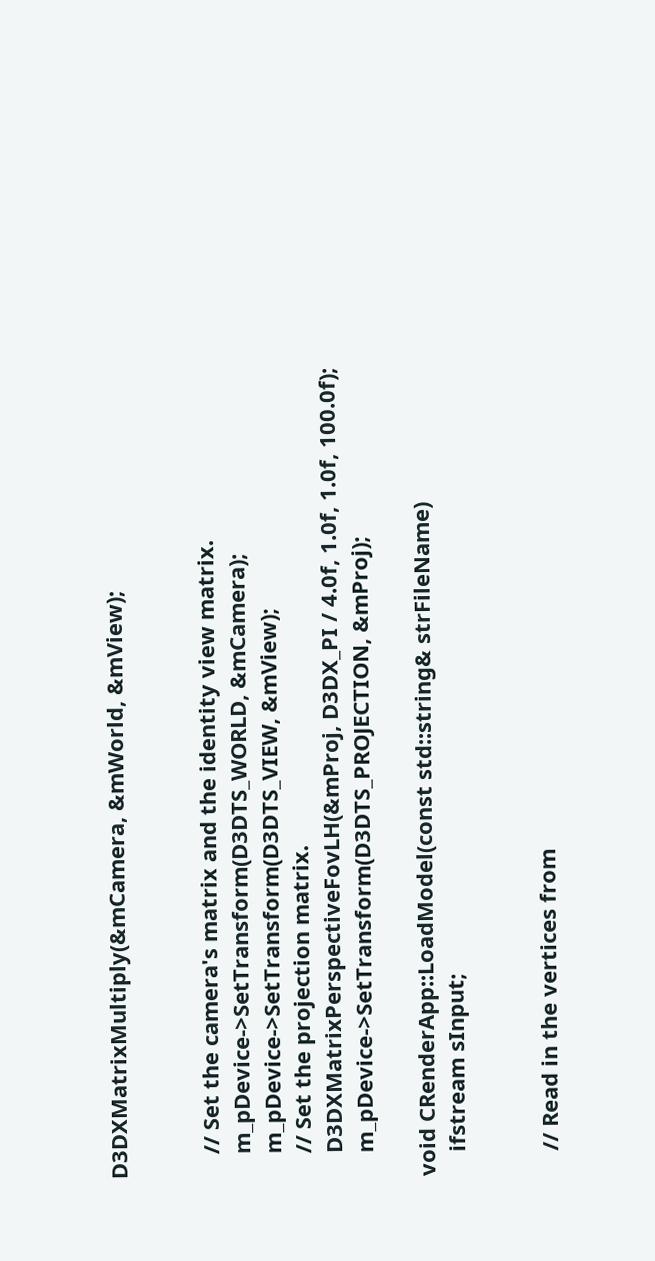D3DXMatrixMultiply(&mCamera, &mWorld, &mView);


    // Set the camera's matrix and the identity view matrix.
    m_pDevice->SetTransform(D3DTS_WORLD, &mCamera);
    m_pDevice->SetTransform(D3DTS_VIEW, &mView);
    // Set the projection matrix.
    D3DXMatrixPerspectiveFovLH(&mProj, D3DX_PI / 4.0f, 1.0f, 1.0f, 100.0f);
    m_pDevice->SetTransform(D3DTS_PROJECTION, &mProj);

void CRenderApp::LoadModel(const std::string& strFileName)
    ifstream sInput;


    // Read in the vertices from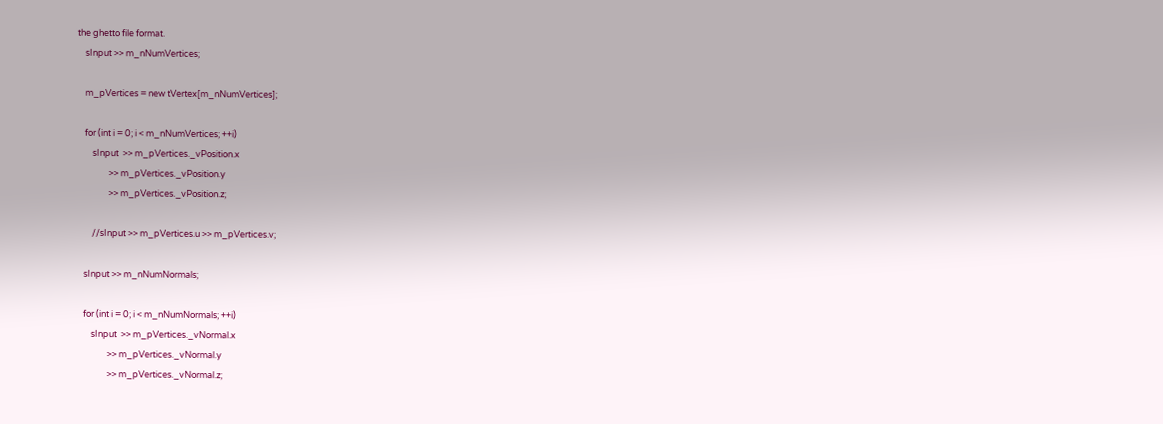the ghetto file format.
    sInput >> m_nNumVertices;

    m_pVertices = new tVertex[m_nNumVertices];

    for (int i = 0; i < m_nNumVertices; ++i)
        sInput  >> m_pVertices._vPosition.x
                >> m_pVertices._vPosition.y
                >> m_pVertices._vPosition.z;

        //sInput >> m_pVertices.u >> m_pVertices.v;

    sInput >> m_nNumNormals;

    for (int i = 0; i < m_nNumNormals; ++i)
        sInput  >> m_pVertices._vNormal.x
                >> m_pVertices._vNormal.y
                >> m_pVertices._vNormal.z;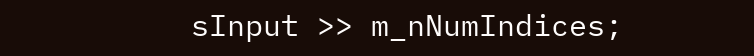sInput >> m_nNumIndices;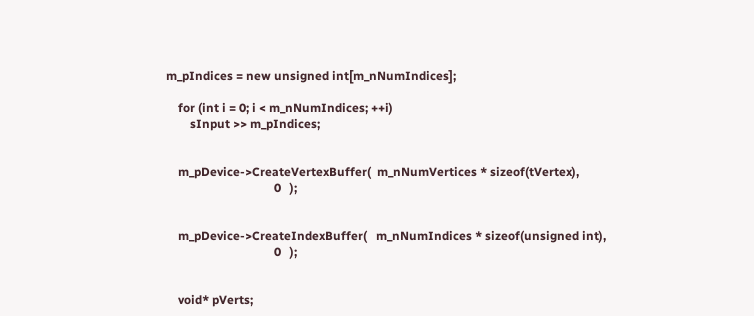m_pIndices = new unsigned int[m_nNumIndices];

    for (int i = 0; i < m_nNumIndices; ++i)
        sInput >> m_pIndices;


    m_pDevice->CreateVertexBuffer(  m_nNumVertices * sizeof(tVertex),
                                    0   );


    m_pDevice->CreateIndexBuffer(   m_nNumIndices * sizeof(unsigned int),
                                    0   );


    void* pVerts;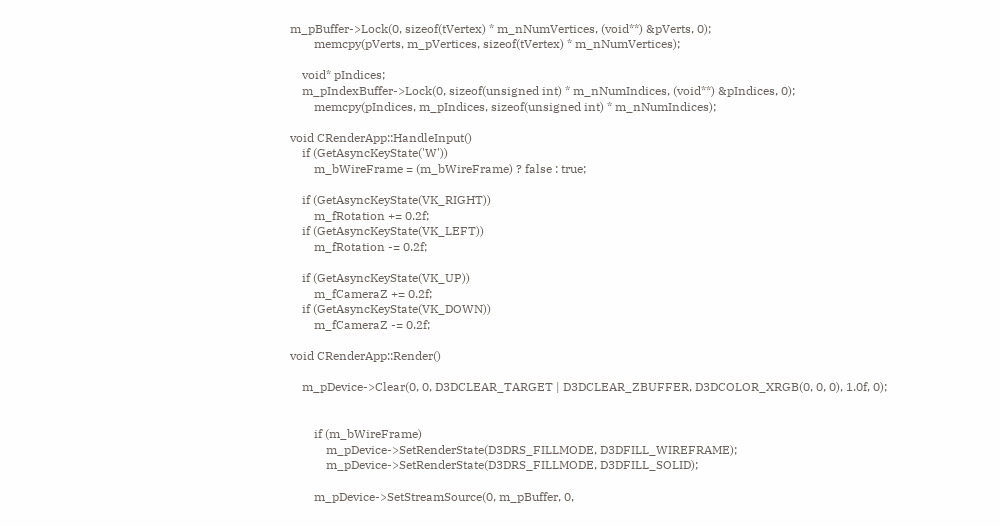m_pBuffer->Lock(0, sizeof(tVertex) * m_nNumVertices, (void**) &pVerts, 0);
        memcpy(pVerts, m_pVertices, sizeof(tVertex) * m_nNumVertices);

    void* pIndices;
    m_pIndexBuffer->Lock(0, sizeof(unsigned int) * m_nNumIndices, (void**) &pIndices, 0);
        memcpy(pIndices, m_pIndices, sizeof(unsigned int) * m_nNumIndices);

void CRenderApp::HandleInput()
    if (GetAsyncKeyState('W'))
        m_bWireFrame = (m_bWireFrame) ? false : true;

    if (GetAsyncKeyState(VK_RIGHT))
        m_fRotation += 0.2f;
    if (GetAsyncKeyState(VK_LEFT))
        m_fRotation -= 0.2f;

    if (GetAsyncKeyState(VK_UP))
        m_fCameraZ += 0.2f;
    if (GetAsyncKeyState(VK_DOWN))
        m_fCameraZ -= 0.2f;

void CRenderApp::Render()

    m_pDevice->Clear(0, 0, D3DCLEAR_TARGET | D3DCLEAR_ZBUFFER, D3DCOLOR_XRGB(0, 0, 0), 1.0f, 0);


        if (m_bWireFrame)
            m_pDevice->SetRenderState(D3DRS_FILLMODE, D3DFILL_WIREFRAME);
            m_pDevice->SetRenderState(D3DRS_FILLMODE, D3DFILL_SOLID);

        m_pDevice->SetStreamSource(0, m_pBuffer, 0,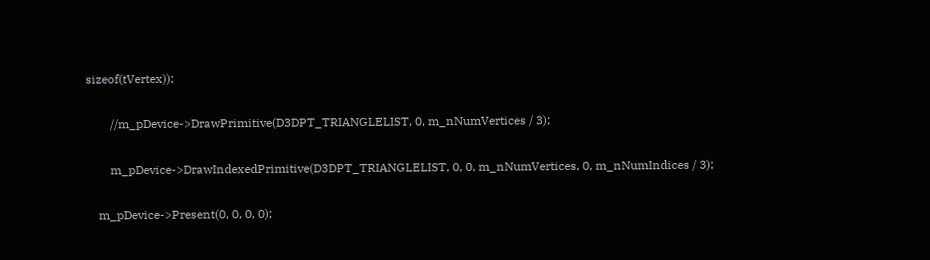sizeof(tVertex));

        //m_pDevice->DrawPrimitive(D3DPT_TRIANGLELIST, 0, m_nNumVertices / 3);

        m_pDevice->DrawIndexedPrimitive(D3DPT_TRIANGLELIST, 0, 0, m_nNumVertices, 0, m_nNumIndices / 3);

    m_pDevice->Present(0, 0, 0, 0);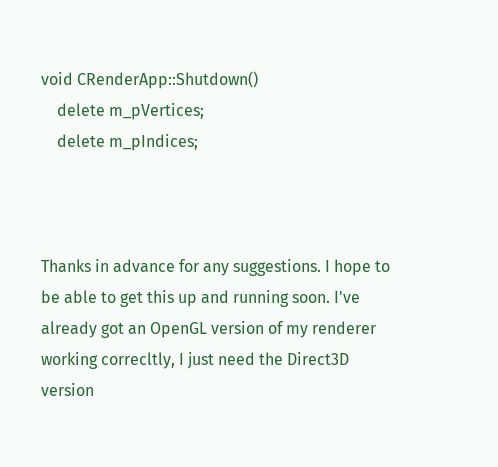void CRenderApp::Shutdown()
    delete m_pVertices;
    delete m_pIndices;



Thanks in advance for any suggestions. I hope to be able to get this up and running soon. I've already got an OpenGL version of my renderer working correcltly, I just need the Direct3D version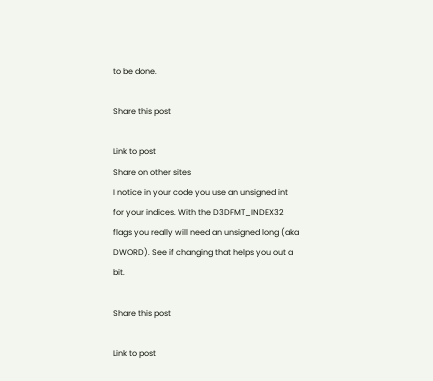to be done.

Share this post

Link to post
Share on other sites
I notice in your code you use an unsigned int for your indices. With the D3DFMT_INDEX32 flags you really will need an unsigned long (aka DWORD). See if changing that helps you out a bit.

Share this post

Link to post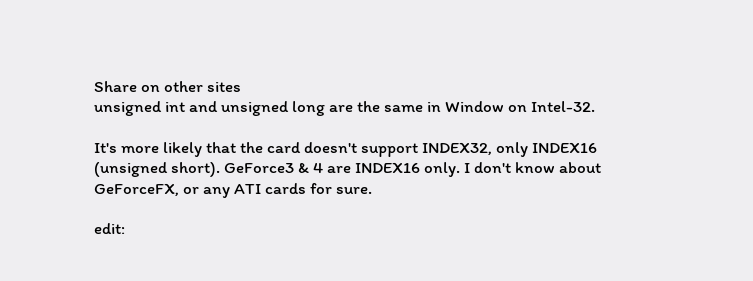Share on other sites
unsigned int and unsigned long are the same in Window on Intel-32.

It's more likely that the card doesn't support INDEX32, only INDEX16 (unsigned short). GeForce3 & 4 are INDEX16 only. I don't know about GeForceFX, or any ATI cards for sure.

edit: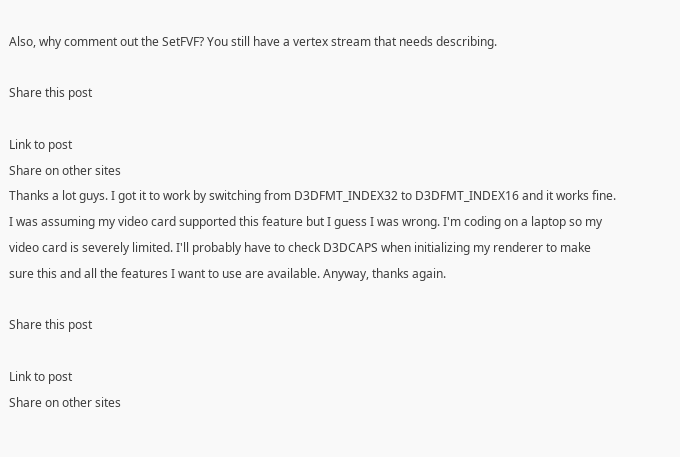Also, why comment out the SetFVF? You still have a vertex stream that needs describing.

Share this post

Link to post
Share on other sites
Thanks a lot guys. I got it to work by switching from D3DFMT_INDEX32 to D3DFMT_INDEX16 and it works fine. I was assuming my video card supported this feature but I guess I was wrong. I'm coding on a laptop so my video card is severely limited. I'll probably have to check D3DCAPS when initializing my renderer to make sure this and all the features I want to use are available. Anyway, thanks again.

Share this post

Link to post
Share on other sites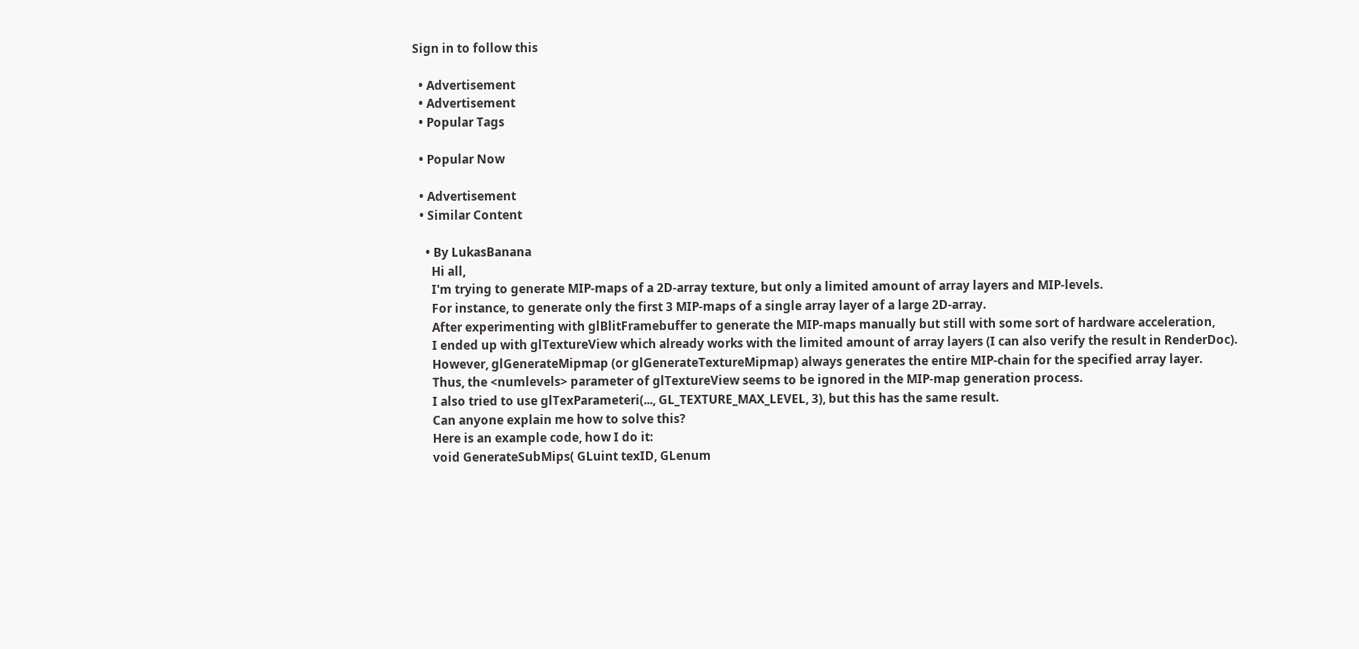Sign in to follow this

  • Advertisement
  • Advertisement
  • Popular Tags

  • Popular Now

  • Advertisement
  • Similar Content

    • By LukasBanana
      Hi all,
      I'm trying to generate MIP-maps of a 2D-array texture, but only a limited amount of array layers and MIP-levels.
      For instance, to generate only the first 3 MIP-maps of a single array layer of a large 2D-array.
      After experimenting with glBlitFramebuffer to generate the MIP-maps manually but still with some sort of hardware acceleration,
      I ended up with glTextureView which already works with the limited amount of array layers (I can also verify the result in RenderDoc).
      However, glGenerateMipmap (or glGenerateTextureMipmap) always generates the entire MIP-chain for the specified array layer.
      Thus, the <numlevels> parameter of glTextureView seems to be ignored in the MIP-map generation process.
      I also tried to use glTexParameteri(..., GL_TEXTURE_MAX_LEVEL, 3), but this has the same result.
      Can anyone explain me how to solve this?
      Here is an example code, how I do it:
      void GenerateSubMips( GLuint texID, GLenum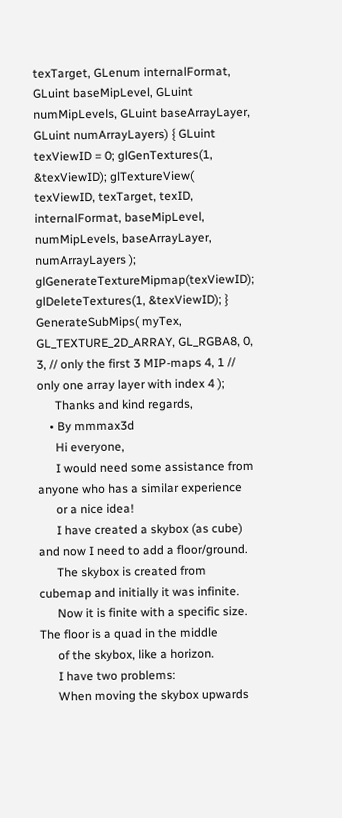texTarget, GLenum internalFormat, GLuint baseMipLevel, GLuint numMipLevels, GLuint baseArrayLayer, GLuint numArrayLayers) { GLuint texViewID = 0; glGenTextures(1, &texViewID); glTextureView( texViewID, texTarget, texID, internalFormat, baseMipLevel, numMipLevels, baseArrayLayer, numArrayLayers ); glGenerateTextureMipmap(texViewID); glDeleteTextures(1, &texViewID); } GenerateSubMips( myTex, GL_TEXTURE_2D_ARRAY, GL_RGBA8, 0, 3, // only the first 3 MIP-maps 4, 1 // only one array layer with index 4 );
      Thanks and kind regards,
    • By mmmax3d
      Hi everyone,
      I would need some assistance from anyone who has a similar experience
      or a nice idea!
      I have created a skybox (as cube) and now I need to add a floor/ground.
      The skybox is created from cubemap and initially it was infinite.
      Now it is finite with a specific size. The floor is a quad in the middle
      of the skybox, like a horizon.
      I have two problems:
      When moving the skybox upwards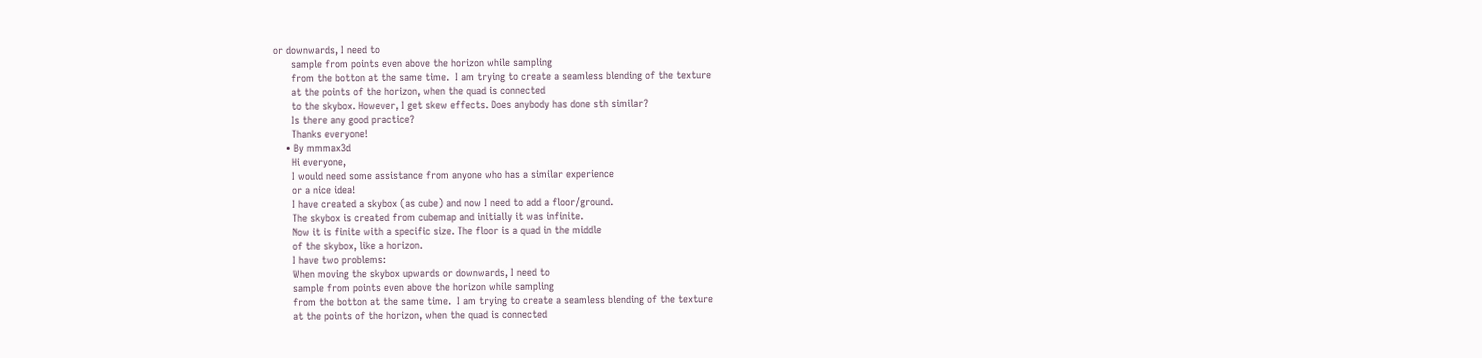or downwards, I need to
      sample from points even above the horizon while sampling
      from the botton at the same time.  I am trying to create a seamless blending of the texture
      at the points of the horizon, when the quad is connected
      to the skybox. However, I get skew effects. Does anybody has done sth similar?
      Is there any good practice?
      Thanks everyone!
    • By mmmax3d
      Hi everyone,
      I would need some assistance from anyone who has a similar experience
      or a nice idea!
      I have created a skybox (as cube) and now I need to add a floor/ground.
      The skybox is created from cubemap and initially it was infinite.
      Now it is finite with a specific size. The floor is a quad in the middle
      of the skybox, like a horizon.
      I have two problems:
      When moving the skybox upwards or downwards, I need to
      sample from points even above the horizon while sampling
      from the botton at the same time.  I am trying to create a seamless blending of the texture
      at the points of the horizon, when the quad is connected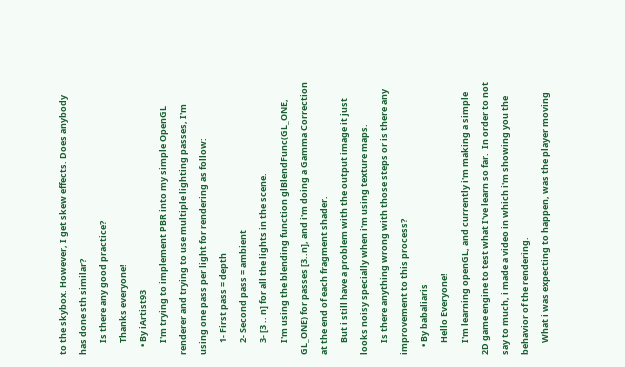to the skybox. However, I get skew effects. Does anybody has done sth similar?
      Is there any good practice?
      Thanks everyone!
    • By iArtist93
      I'm trying to implement PBR into my simple OpenGL renderer and trying to use multiple lighting passes, I'm using one pass per light for rendering as follow:
      1- First pass = depth
      2- Second pass = ambient
      3- [3 .. n] for all the lights in the scene.
      I'm using the blending function glBlendFunc(GL_ONE, GL_ONE) for passes [3..n], and i'm doing a Gamma Correction at the end of each fragment shader.
      But i still have a problem with the output image it just looks noisy specially when i'm using texture maps.
      Is there anything wrong with those steps or is there any improvement to this process?
    • By babaliaris
      Hello Everyone!
      I'm learning openGL, and currently i'm making a simple 2D game engine to test what I've learn so far.  In order to not say to much, i made a video in which i'm showing you the behavior of the rendering.
      What i was expecting to happen, was the player moving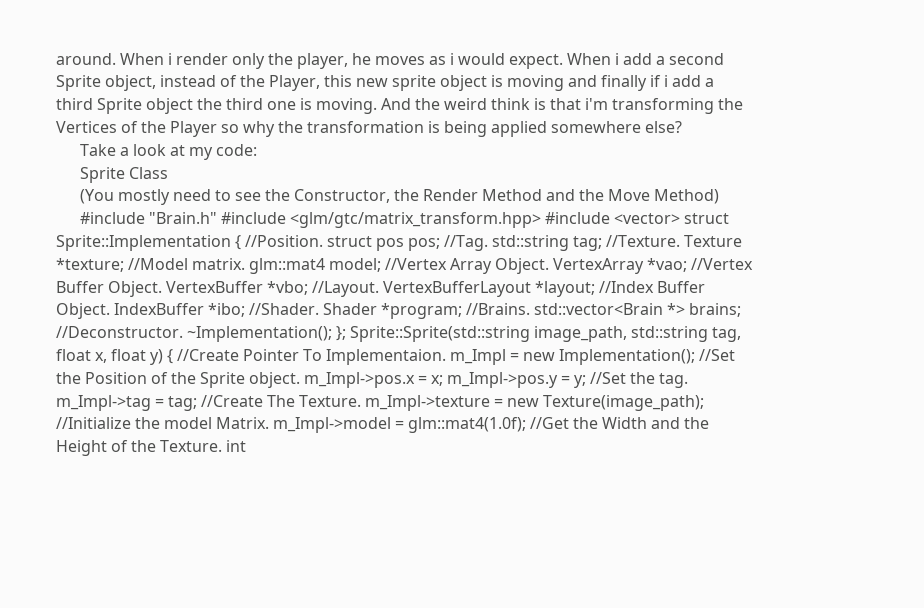around. When i render only the player, he moves as i would expect. When i add a second Sprite object, instead of the Player, this new sprite object is moving and finally if i add a third Sprite object the third one is moving. And the weird think is that i'm transforming the Vertices of the Player so why the transformation is being applied somewhere else?
      Take a look at my code:
      Sprite Class
      (You mostly need to see the Constructor, the Render Method and the Move Method)
      #include "Brain.h" #include <glm/gtc/matrix_transform.hpp> #include <vector> struct Sprite::Implementation { //Position. struct pos pos; //Tag. std::string tag; //Texture. Texture *texture; //Model matrix. glm::mat4 model; //Vertex Array Object. VertexArray *vao; //Vertex Buffer Object. VertexBuffer *vbo; //Layout. VertexBufferLayout *layout; //Index Buffer Object. IndexBuffer *ibo; //Shader. Shader *program; //Brains. std::vector<Brain *> brains; //Deconstructor. ~Implementation(); }; Sprite::Sprite(std::string image_path, std::string tag, float x, float y) { //Create Pointer To Implementaion. m_Impl = new Implementation(); //Set the Position of the Sprite object. m_Impl->pos.x = x; m_Impl->pos.y = y; //Set the tag. m_Impl->tag = tag; //Create The Texture. m_Impl->texture = new Texture(image_path); //Initialize the model Matrix. m_Impl->model = glm::mat4(1.0f); //Get the Width and the Height of the Texture. int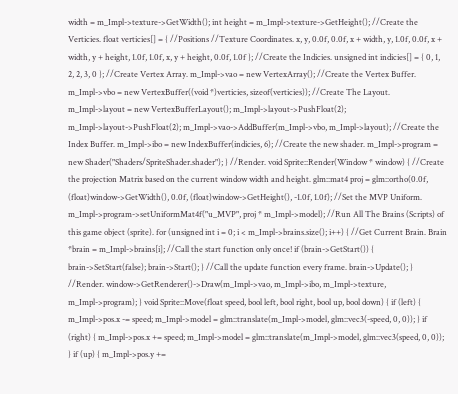width = m_Impl->texture->GetWidth(); int height = m_Impl->texture->GetHeight(); //Create the Verticies. float verticies[] = { //Positions //Texture Coordinates. x, y, 0.0f, 0.0f, x + width, y, 1.0f, 0.0f, x + width, y + height, 1.0f, 1.0f, x, y + height, 0.0f, 1.0f }; //Create the Indicies. unsigned int indicies[] = { 0, 1, 2, 2, 3, 0 }; //Create Vertex Array. m_Impl->vao = new VertexArray(); //Create the Vertex Buffer. m_Impl->vbo = new VertexBuffer((void *)verticies, sizeof(verticies)); //Create The Layout. m_Impl->layout = new VertexBufferLayout(); m_Impl->layout->PushFloat(2); m_Impl->layout->PushFloat(2); m_Impl->vao->AddBuffer(m_Impl->vbo, m_Impl->layout); //Create the Index Buffer. m_Impl->ibo = new IndexBuffer(indicies, 6); //Create the new shader. m_Impl->program = new Shader("Shaders/SpriteShader.shader"); } //Render. void Sprite::Render(Window * window) { //Create the projection Matrix based on the current window width and height. glm::mat4 proj = glm::ortho(0.0f, (float)window->GetWidth(), 0.0f, (float)window->GetHeight(), -1.0f, 1.0f); //Set the MVP Uniform. m_Impl->program->setUniformMat4f("u_MVP", proj * m_Impl->model); //Run All The Brains (Scripts) of this game object (sprite). for (unsigned int i = 0; i < m_Impl->brains.size(); i++) { //Get Current Brain. Brain *brain = m_Impl->brains[i]; //Call the start function only once! if (brain->GetStart()) { brain->SetStart(false); brain->Start(); } //Call the update function every frame. brain->Update(); } //Render. window->GetRenderer()->Draw(m_Impl->vao, m_Impl->ibo, m_Impl->texture, m_Impl->program); } void Sprite::Move(float speed, bool left, bool right, bool up, bool down) { if (left) { m_Impl->pos.x -= speed; m_Impl->model = glm::translate(m_Impl->model, glm::vec3(-speed, 0, 0)); } if (right) { m_Impl->pos.x += speed; m_Impl->model = glm::translate(m_Impl->model, glm::vec3(speed, 0, 0)); } if (up) { m_Impl->pos.y +=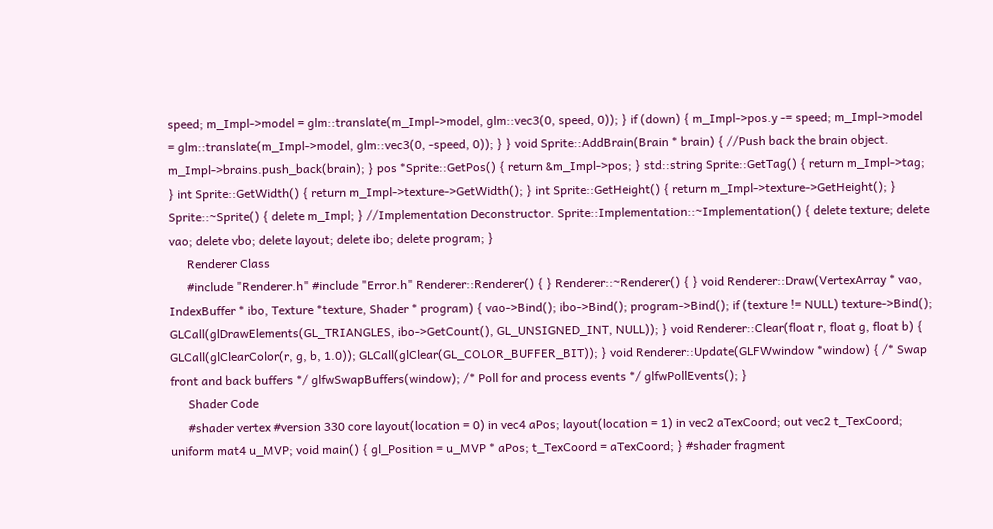speed; m_Impl->model = glm::translate(m_Impl->model, glm::vec3(0, speed, 0)); } if (down) { m_Impl->pos.y -= speed; m_Impl->model = glm::translate(m_Impl->model, glm::vec3(0, -speed, 0)); } } void Sprite::AddBrain(Brain * brain) { //Push back the brain object. m_Impl->brains.push_back(brain); } pos *Sprite::GetPos() { return &m_Impl->pos; } std::string Sprite::GetTag() { return m_Impl->tag; } int Sprite::GetWidth() { return m_Impl->texture->GetWidth(); } int Sprite::GetHeight() { return m_Impl->texture->GetHeight(); } Sprite::~Sprite() { delete m_Impl; } //Implementation Deconstructor. Sprite::Implementation::~Implementation() { delete texture; delete vao; delete vbo; delete layout; delete ibo; delete program; }
      Renderer Class
      #include "Renderer.h" #include "Error.h" Renderer::Renderer() { } Renderer::~Renderer() { } void Renderer::Draw(VertexArray * vao, IndexBuffer * ibo, Texture *texture, Shader * program) { vao->Bind(); ibo->Bind(); program->Bind(); if (texture != NULL) texture->Bind(); GLCall(glDrawElements(GL_TRIANGLES, ibo->GetCount(), GL_UNSIGNED_INT, NULL)); } void Renderer::Clear(float r, float g, float b) { GLCall(glClearColor(r, g, b, 1.0)); GLCall(glClear(GL_COLOR_BUFFER_BIT)); } void Renderer::Update(GLFWwindow *window) { /* Swap front and back buffers */ glfwSwapBuffers(window); /* Poll for and process events */ glfwPollEvents(); }
      Shader Code
      #shader vertex #version 330 core layout(location = 0) in vec4 aPos; layout(location = 1) in vec2 aTexCoord; out vec2 t_TexCoord; uniform mat4 u_MVP; void main() { gl_Position = u_MVP * aPos; t_TexCoord = aTexCoord; } #shader fragment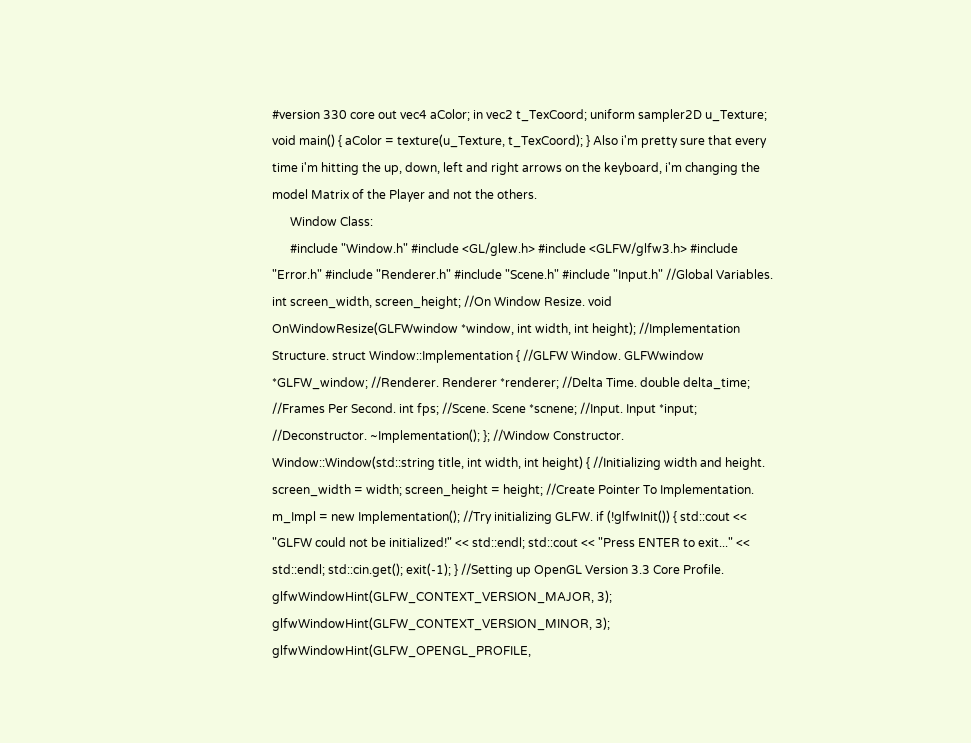#version 330 core out vec4 aColor; in vec2 t_TexCoord; uniform sampler2D u_Texture; void main() { aColor = texture(u_Texture, t_TexCoord); } Also i'm pretty sure that every time i'm hitting the up, down, left and right arrows on the keyboard, i'm changing the model Matrix of the Player and not the others.
      Window Class:
      #include "Window.h" #include <GL/glew.h> #include <GLFW/glfw3.h> #include "Error.h" #include "Renderer.h" #include "Scene.h" #include "Input.h" //Global Variables. int screen_width, screen_height; //On Window Resize. void OnWindowResize(GLFWwindow *window, int width, int height); //Implementation Structure. struct Window::Implementation { //GLFW Window. GLFWwindow *GLFW_window; //Renderer. Renderer *renderer; //Delta Time. double delta_time; //Frames Per Second. int fps; //Scene. Scene *scnene; //Input. Input *input; //Deconstructor. ~Implementation(); }; //Window Constructor. Window::Window(std::string title, int width, int height) { //Initializing width and height. screen_width = width; screen_height = height; //Create Pointer To Implementation. m_Impl = new Implementation(); //Try initializing GLFW. if (!glfwInit()) { std::cout << "GLFW could not be initialized!" << std::endl; std::cout << "Press ENTER to exit..." << std::endl; std::cin.get(); exit(-1); } //Setting up OpenGL Version 3.3 Core Profile. glfwWindowHint(GLFW_CONTEXT_VERSION_MAJOR, 3); glfwWindowHint(GLFW_CONTEXT_VERSION_MINOR, 3); glfwWindowHint(GLFW_OPENGL_PROFILE,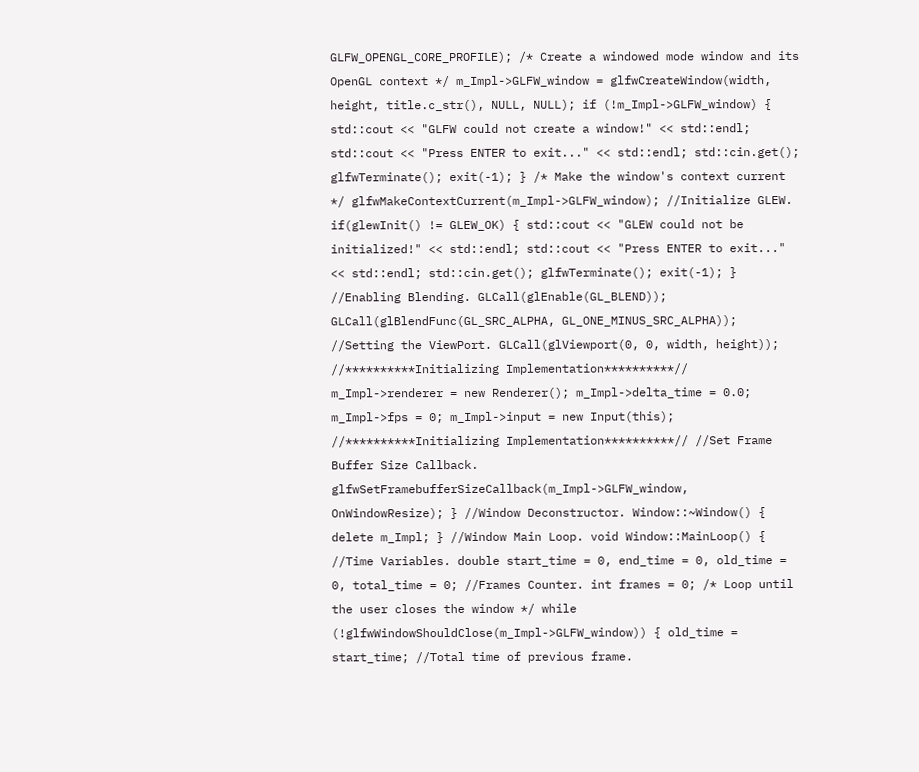GLFW_OPENGL_CORE_PROFILE); /* Create a windowed mode window and its OpenGL context */ m_Impl->GLFW_window = glfwCreateWindow(width, height, title.c_str(), NULL, NULL); if (!m_Impl->GLFW_window) { std::cout << "GLFW could not create a window!" << std::endl; std::cout << "Press ENTER to exit..." << std::endl; std::cin.get(); glfwTerminate(); exit(-1); } /* Make the window's context current */ glfwMakeContextCurrent(m_Impl->GLFW_window); //Initialize GLEW. if(glewInit() != GLEW_OK) { std::cout << "GLEW could not be initialized!" << std::endl; std::cout << "Press ENTER to exit..." << std::endl; std::cin.get(); glfwTerminate(); exit(-1); } //Enabling Blending. GLCall(glEnable(GL_BLEND)); GLCall(glBlendFunc(GL_SRC_ALPHA, GL_ONE_MINUS_SRC_ALPHA)); //Setting the ViewPort. GLCall(glViewport(0, 0, width, height)); //**********Initializing Implementation**********// m_Impl->renderer = new Renderer(); m_Impl->delta_time = 0.0; m_Impl->fps = 0; m_Impl->input = new Input(this); //**********Initializing Implementation**********// //Set Frame Buffer Size Callback. glfwSetFramebufferSizeCallback(m_Impl->GLFW_window, OnWindowResize); } //Window Deconstructor. Window::~Window() { delete m_Impl; } //Window Main Loop. void Window::MainLoop() { //Time Variables. double start_time = 0, end_time = 0, old_time = 0, total_time = 0; //Frames Counter. int frames = 0; /* Loop until the user closes the window */ while (!glfwWindowShouldClose(m_Impl->GLFW_window)) { old_time = start_time; //Total time of previous frame.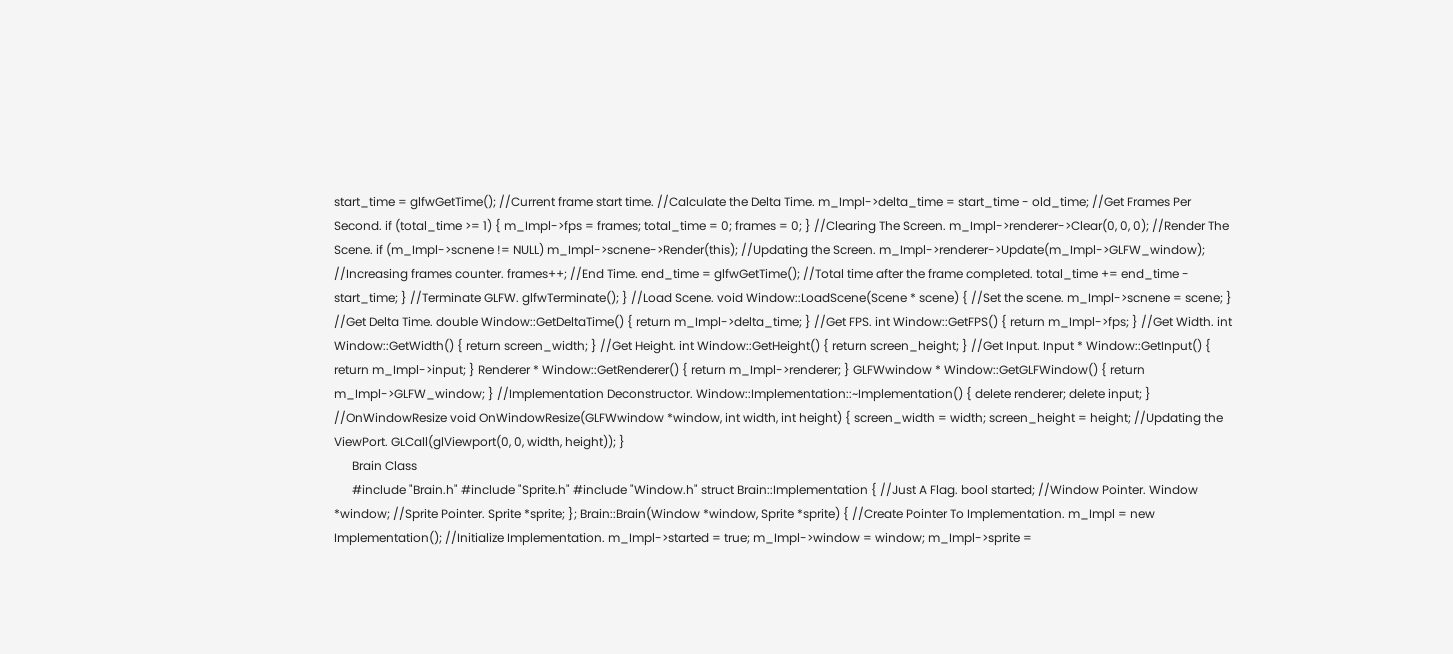start_time = glfwGetTime(); //Current frame start time. //Calculate the Delta Time. m_Impl->delta_time = start_time - old_time; //Get Frames Per Second. if (total_time >= 1) { m_Impl->fps = frames; total_time = 0; frames = 0; } //Clearing The Screen. m_Impl->renderer->Clear(0, 0, 0); //Render The Scene. if (m_Impl->scnene != NULL) m_Impl->scnene->Render(this); //Updating the Screen. m_Impl->renderer->Update(m_Impl->GLFW_window); //Increasing frames counter. frames++; //End Time. end_time = glfwGetTime(); //Total time after the frame completed. total_time += end_time - start_time; } //Terminate GLFW. glfwTerminate(); } //Load Scene. void Window::LoadScene(Scene * scene) { //Set the scene. m_Impl->scnene = scene; } //Get Delta Time. double Window::GetDeltaTime() { return m_Impl->delta_time; } //Get FPS. int Window::GetFPS() { return m_Impl->fps; } //Get Width. int Window::GetWidth() { return screen_width; } //Get Height. int Window::GetHeight() { return screen_height; } //Get Input. Input * Window::GetInput() { return m_Impl->input; } Renderer * Window::GetRenderer() { return m_Impl->renderer; } GLFWwindow * Window::GetGLFWindow() { return m_Impl->GLFW_window; } //Implementation Deconstructor. Window::Implementation::~Implementation() { delete renderer; delete input; } //OnWindowResize void OnWindowResize(GLFWwindow *window, int width, int height) { screen_width = width; screen_height = height; //Updating the ViewPort. GLCall(glViewport(0, 0, width, height)); }
      Brain Class
      #include "Brain.h" #include "Sprite.h" #include "Window.h" struct Brain::Implementation { //Just A Flag. bool started; //Window Pointer. Window *window; //Sprite Pointer. Sprite *sprite; }; Brain::Brain(Window *window, Sprite *sprite) { //Create Pointer To Implementation. m_Impl = new Implementation(); //Initialize Implementation. m_Impl->started = true; m_Impl->window = window; m_Impl->sprite =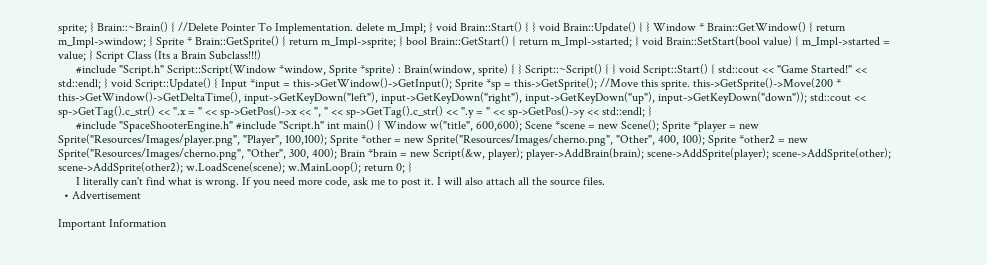sprite; } Brain::~Brain() { //Delete Pointer To Implementation. delete m_Impl; } void Brain::Start() { } void Brain::Update() { } Window * Brain::GetWindow() { return m_Impl->window; } Sprite * Brain::GetSprite() { return m_Impl->sprite; } bool Brain::GetStart() { return m_Impl->started; } void Brain::SetStart(bool value) { m_Impl->started = value; } Script Class (Its a Brain Subclass!!!)
      #include "Script.h" Script::Script(Window *window, Sprite *sprite) : Brain(window, sprite) { } Script::~Script() { } void Script::Start() { std::cout << "Game Started!" << std::endl; } void Script::Update() { Input *input = this->GetWindow()->GetInput(); Sprite *sp = this->GetSprite(); //Move this sprite. this->GetSprite()->Move(200 * this->GetWindow()->GetDeltaTime(), input->GetKeyDown("left"), input->GetKeyDown("right"), input->GetKeyDown("up"), input->GetKeyDown("down")); std::cout << sp->GetTag().c_str() << ".x = " << sp->GetPos()->x << ", " << sp->GetTag().c_str() << ".y = " << sp->GetPos()->y << std::endl; }
      #include "SpaceShooterEngine.h" #include "Script.h" int main() { Window w("title", 600,600); Scene *scene = new Scene(); Sprite *player = new Sprite("Resources/Images/player.png", "Player", 100,100); Sprite *other = new Sprite("Resources/Images/cherno.png", "Other", 400, 100); Sprite *other2 = new Sprite("Resources/Images/cherno.png", "Other", 300, 400); Brain *brain = new Script(&w, player); player->AddBrain(brain); scene->AddSprite(player); scene->AddSprite(other); scene->AddSprite(other2); w.LoadScene(scene); w.MainLoop(); return 0; }
      I literally can't find what is wrong. If you need more code, ask me to post it. I will also attach all the source files.
  • Advertisement

Important Information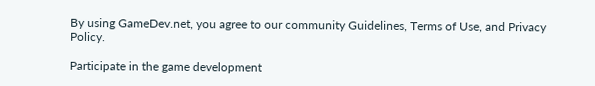By using GameDev.net, you agree to our community Guidelines, Terms of Use, and Privacy Policy.

Participate in the game development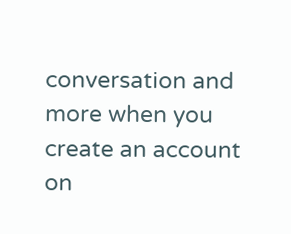conversation and more when you create an account on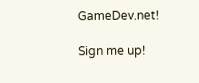GameDev.net!

Sign me up!